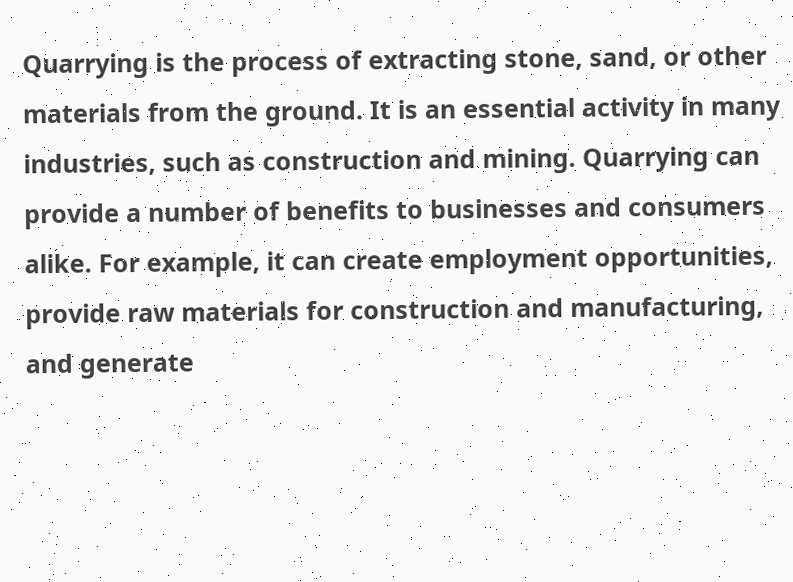Quarrying is the process of extracting stone, sand, or other materials from the ground. It is an essential activity in many industries, such as construction and mining. Quarrying can provide a number of benefits to businesses and consumers alike. For example, it can create employment opportunities, provide raw materials for construction and manufacturing, and generate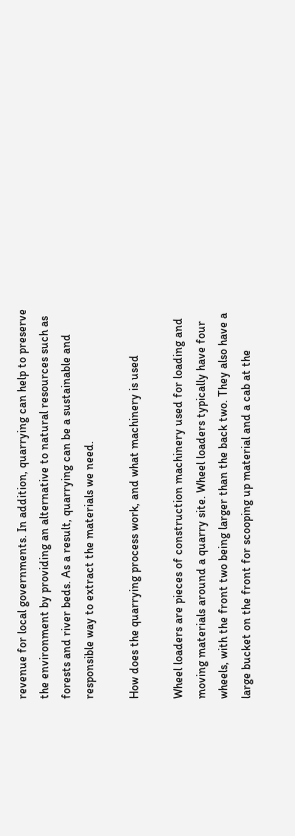revenue for local governments. In addition, quarrying can help to preserve the environment by providing an alternative to natural resources such as forests and river beds. As a result, quarrying can be a sustainable and responsible way to extract the materials we need.

How does the quarrying process work, and what machinery is used

Wheel loaders are pieces of construction machinery used for loading and moving materials around a quarry site. Wheel loaders typically have four wheels, with the front two being larger than the back two. They also have a large bucket on the front for scooping up material and a cab at the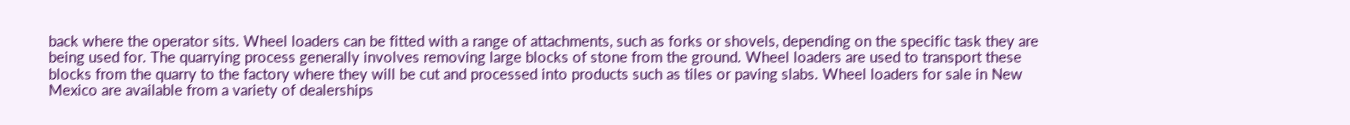back where the operator sits. Wheel loaders can be fitted with a range of attachments, such as forks or shovels, depending on the specific task they are being used for. The quarrying process generally involves removing large blocks of stone from the ground. Wheel loaders are used to transport these blocks from the quarry to the factory where they will be cut and processed into products such as tiles or paving slabs. Wheel loaders for sale in New Mexico are available from a variety of dealerships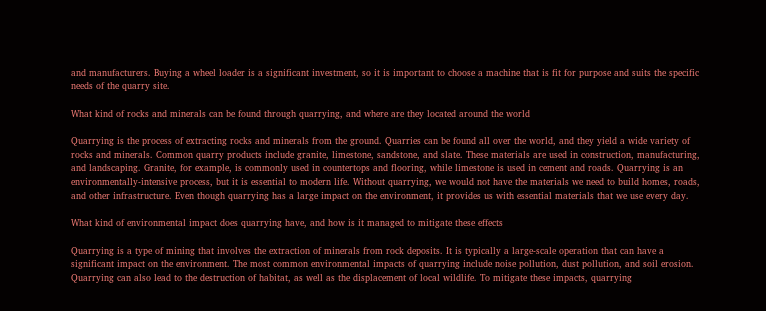and manufacturers. Buying a wheel loader is a significant investment, so it is important to choose a machine that is fit for purpose and suits the specific needs of the quarry site.

What kind of rocks and minerals can be found through quarrying, and where are they located around the world

Quarrying is the process of extracting rocks and minerals from the ground. Quarries can be found all over the world, and they yield a wide variety of rocks and minerals. Common quarry products include granite, limestone, sandstone, and slate. These materials are used in construction, manufacturing, and landscaping. Granite, for example, is commonly used in countertops and flooring, while limestone is used in cement and roads. Quarrying is an environmentally-intensive process, but it is essential to modern life. Without quarrying, we would not have the materials we need to build homes, roads, and other infrastructure. Even though quarrying has a large impact on the environment, it provides us with essential materials that we use every day.

What kind of environmental impact does quarrying have, and how is it managed to mitigate these effects

Quarrying is a type of mining that involves the extraction of minerals from rock deposits. It is typically a large-scale operation that can have a significant impact on the environment. The most common environmental impacts of quarrying include noise pollution, dust pollution, and soil erosion. Quarrying can also lead to the destruction of habitat, as well as the displacement of local wildlife. To mitigate these impacts, quarrying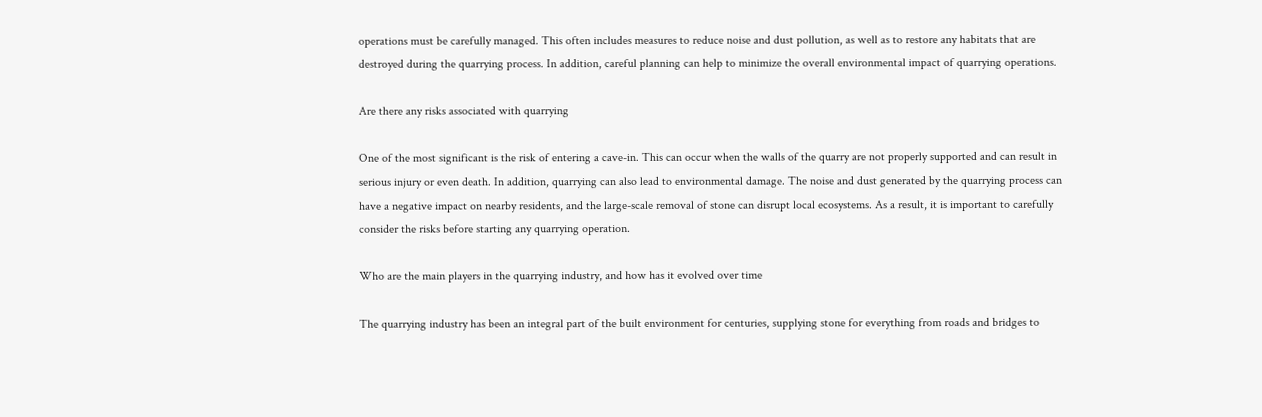operations must be carefully managed. This often includes measures to reduce noise and dust pollution, as well as to restore any habitats that are destroyed during the quarrying process. In addition, careful planning can help to minimize the overall environmental impact of quarrying operations.

Are there any risks associated with quarrying

One of the most significant is the risk of entering a cave-in. This can occur when the walls of the quarry are not properly supported and can result in serious injury or even death. In addition, quarrying can also lead to environmental damage. The noise and dust generated by the quarrying process can have a negative impact on nearby residents, and the large-scale removal of stone can disrupt local ecosystems. As a result, it is important to carefully consider the risks before starting any quarrying operation.

Who are the main players in the quarrying industry, and how has it evolved over time

The quarrying industry has been an integral part of the built environment for centuries, supplying stone for everything from roads and bridges to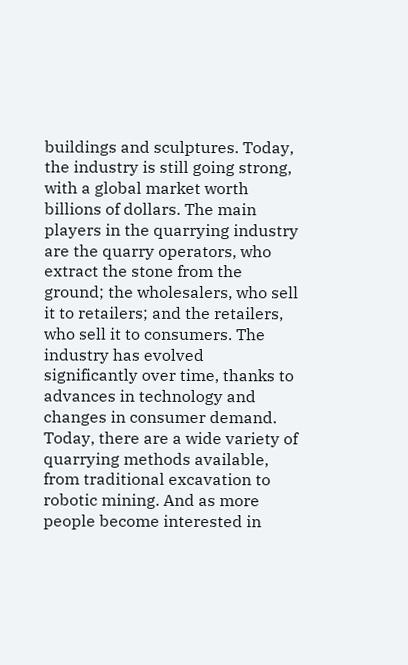buildings and sculptures. Today, the industry is still going strong, with a global market worth billions of dollars. The main players in the quarrying industry are the quarry operators, who extract the stone from the ground; the wholesalers, who sell it to retailers; and the retailers, who sell it to consumers. The industry has evolved significantly over time, thanks to advances in technology and changes in consumer demand. Today, there are a wide variety of quarrying methods available, from traditional excavation to robotic mining. And as more people become interested in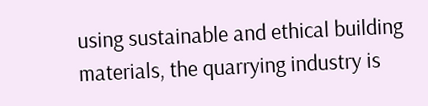using sustainable and ethical building materials, the quarrying industry is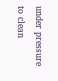under pressure to clean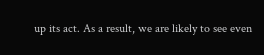up its act. As a result, we are likely to see even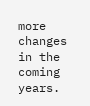more changes in the coming years.